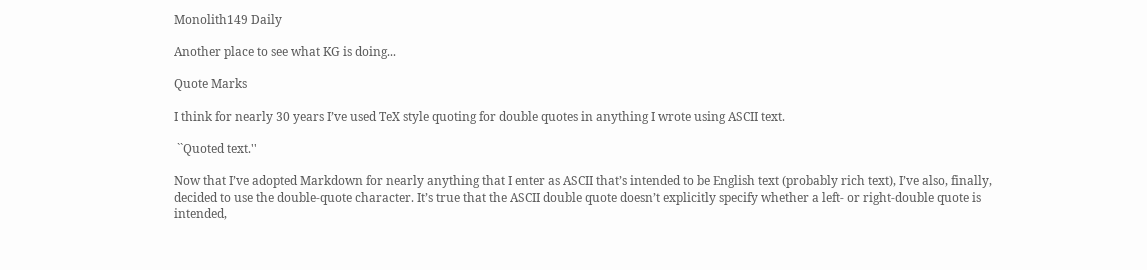Monolith149 Daily

Another place to see what KG is doing...

Quote Marks

I think for nearly 30 years I’ve used TeX style quoting for double quotes in anything I wrote using ASCII text.

 ``Quoted text.''

Now that I’ve adopted Markdown for nearly anything that I enter as ASCII that’s intended to be English text (probably rich text), I’ve also, finally, decided to use the double-quote character. It’s true that the ASCII double quote doesn’t explicitly specify whether a left- or right-double quote is intended,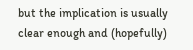but the implication is usually clear enough and (hopefully)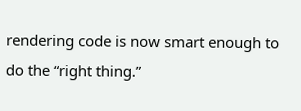rendering code is now smart enough to do the “right thing.”